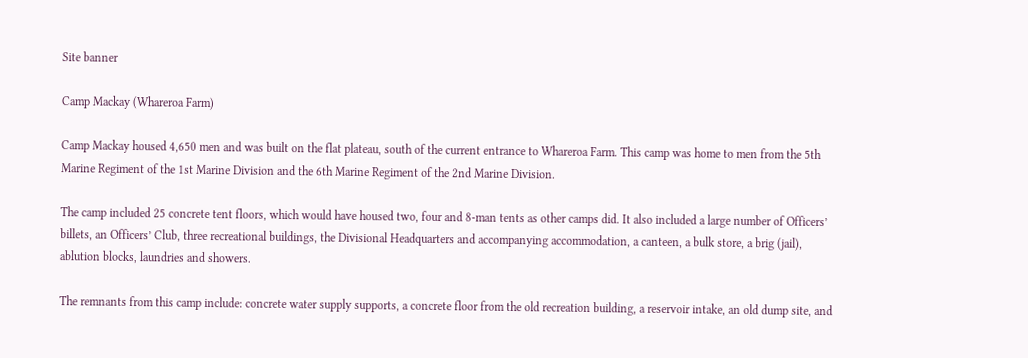Site banner

Camp Mackay (Whareroa Farm)

Camp Mackay housed 4,650 men and was built on the flat plateau, south of the current entrance to Whareroa Farm. This camp was home to men from the 5th Marine Regiment of the 1st Marine Division and the 6th Marine Regiment of the 2nd Marine Division.

The camp included 25 concrete tent floors, which would have housed two, four and 8-man tents as other camps did. It also included a large number of Officers’ billets, an Officers’ Club, three recreational buildings, the Divisional Headquarters and accompanying accommodation, a canteen, a bulk store, a brig (jail), ablution blocks, laundries and showers.

The remnants from this camp include: concrete water supply supports, a concrete floor from the old recreation building, a reservoir intake, an old dump site, and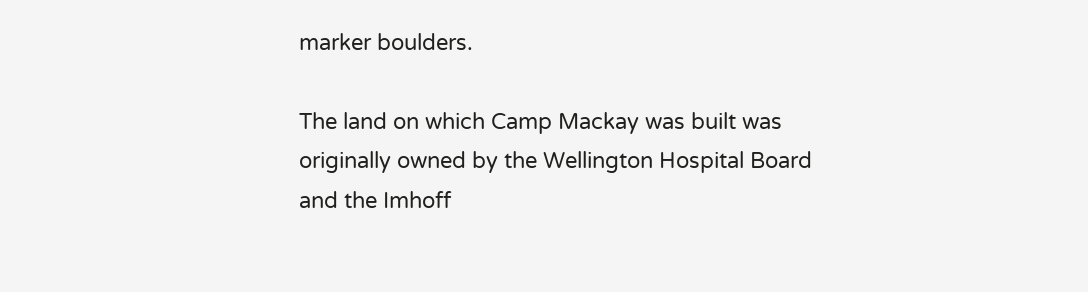marker boulders.

The land on which Camp Mackay was built was originally owned by the Wellington Hospital Board and the Imhoff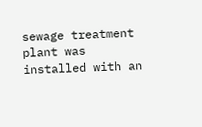sewage treatment plant was installed with an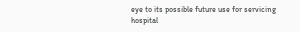eye to its possible future use for servicing hospital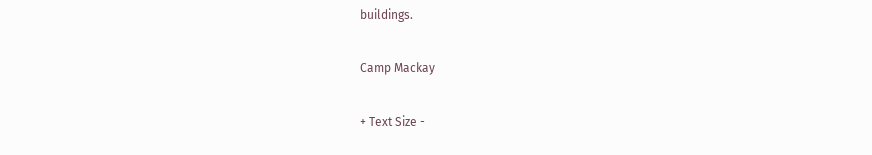buildings.

Camp Mackay

+ Text Size -